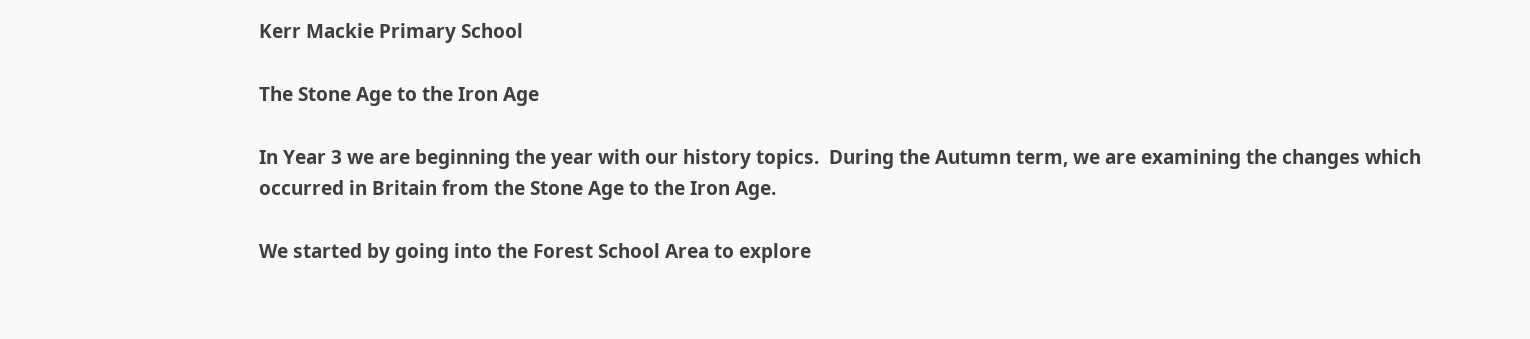Kerr Mackie Primary School

The Stone Age to the Iron Age

In Year 3 we are beginning the year with our history topics.  During the Autumn term, we are examining the changes which occurred in Britain from the Stone Age to the Iron Age.

We started by going into the Forest School Area to explore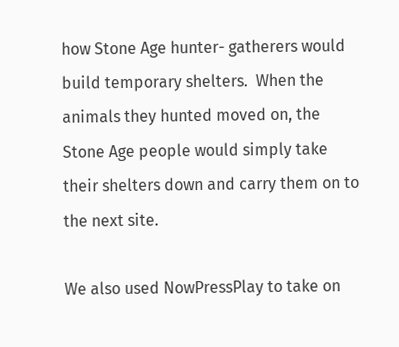how Stone Age hunter- gatherers would build temporary shelters.  When the animals they hunted moved on, the Stone Age people would simply take their shelters down and carry them on to the next site.

We also used NowPressPlay to take on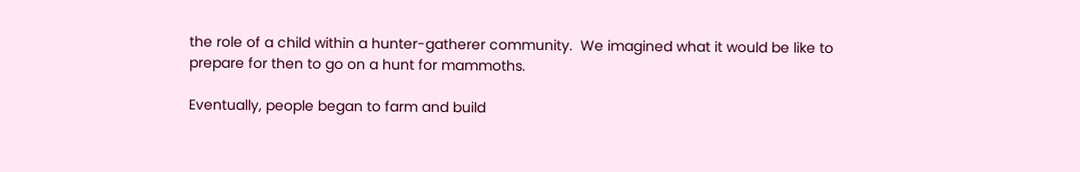the role of a child within a hunter-gatherer community.  We imagined what it would be like to prepare for then to go on a hunt for mammoths.

Eventually, people began to farm and build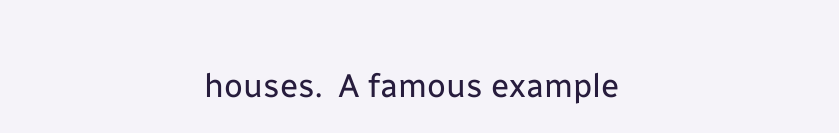houses.  A famous example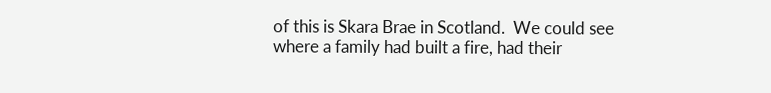of this is Skara Brae in Scotland.  We could see where a family had built a fire, had their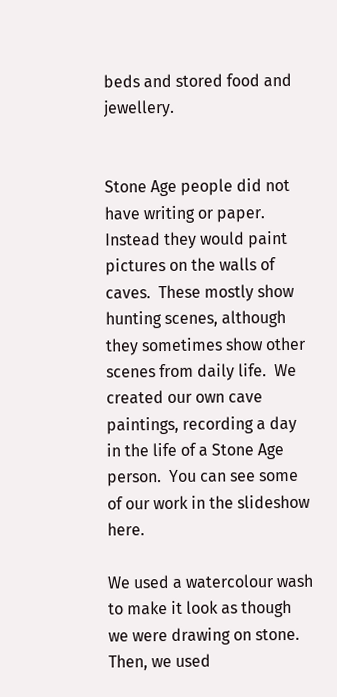beds and stored food and jewellery.


Stone Age people did not have writing or paper.  Instead they would paint pictures on the walls of caves.  These mostly show hunting scenes, although they sometimes show other scenes from daily life.  We created our own cave paintings, recording a day in the life of a Stone Age person.  You can see some of our work in the slideshow here.

We used a watercolour wash to make it look as though we were drawing on stone.  Then, we used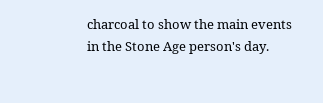charcoal to show the main events in the Stone Age person's day.